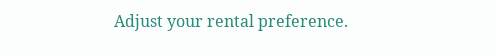Adjust your rental preference.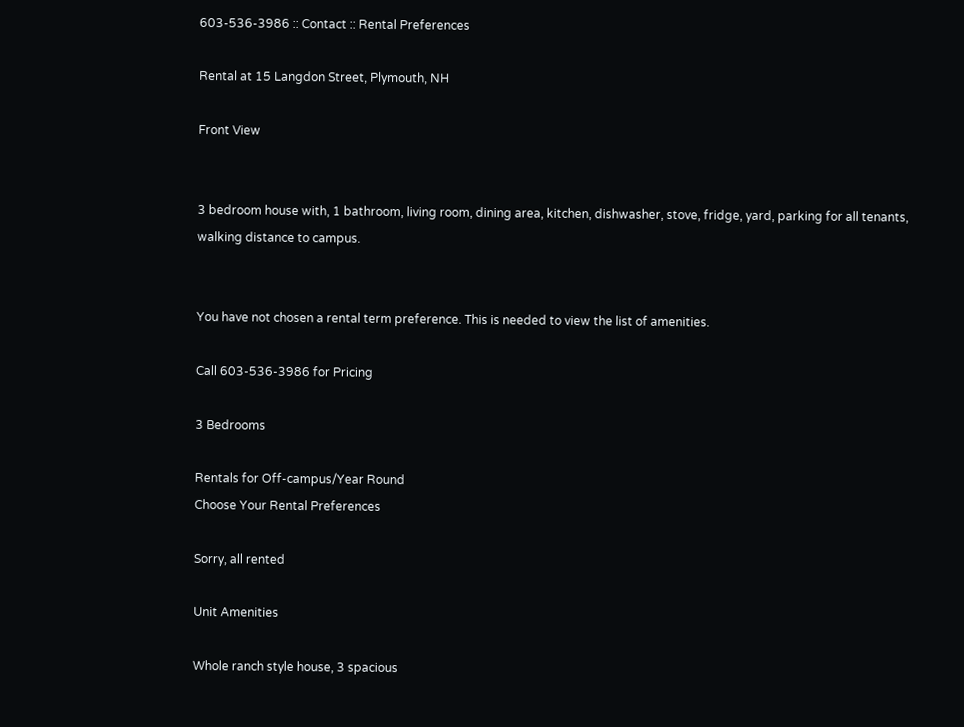603-536-3986 :: Contact :: Rental Preferences

Rental at 15 Langdon Street, Plymouth, NH

Front View


3 bedroom house with, 1 bathroom, living room, dining area, kitchen, dishwasher, stove, fridge, yard, parking for all tenants, walking distance to campus.


You have not chosen a rental term preference. This is needed to view the list of amenities.

Call 603-536-3986 for Pricing

3 Bedrooms

Rentals for Off-campus/Year Round
Choose Your Rental Preferences

Sorry, all rented

Unit Amenities

Whole ranch style house, 3 spacious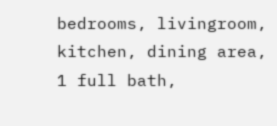bedrooms, livingroom, kitchen, dining area, 1 full bath,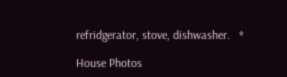refridgerator, stove, dishwasher.   *

House Photos